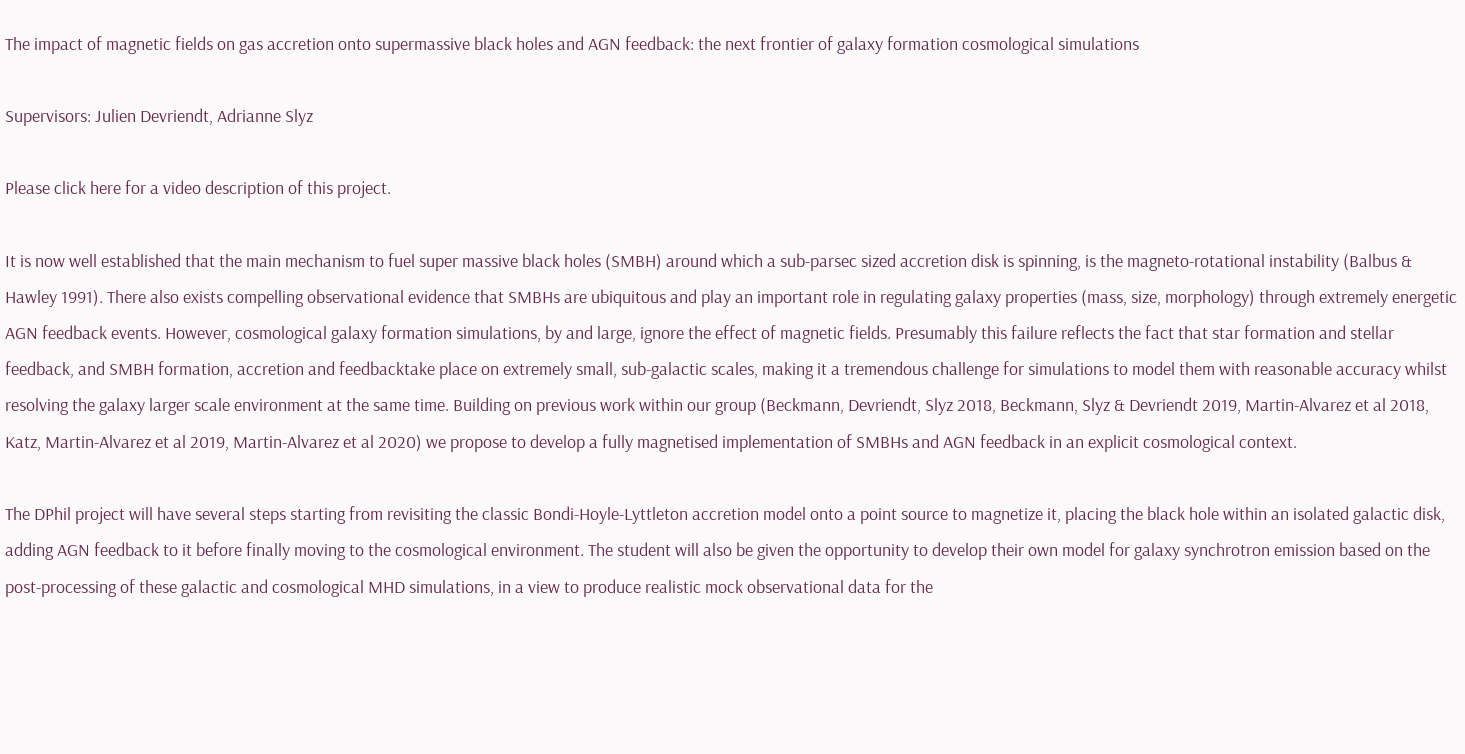The impact of magnetic fields on gas accretion onto supermassive black holes and AGN feedback: the next frontier of galaxy formation cosmological simulations

Supervisors: Julien Devriendt, Adrianne Slyz

Please click here for a video description of this project.

It is now well established that the main mechanism to fuel super massive black holes (SMBH) around which a sub-parsec sized accretion disk is spinning, is the magneto-rotational instability (Balbus & Hawley 1991). There also exists compelling observational evidence that SMBHs are ubiquitous and play an important role in regulating galaxy properties (mass, size, morphology) through extremely energetic AGN feedback events. However, cosmological galaxy formation simulations, by and large, ignore the effect of magnetic fields. Presumably this failure reflects the fact that star formation and stellar feedback, and SMBH formation, accretion and feedbacktake place on extremely small, sub-galactic scales, making it a tremendous challenge for simulations to model them with reasonable accuracy whilst resolving the galaxy larger scale environment at the same time. Building on previous work within our group (Beckmann, Devriendt, Slyz 2018, Beckmann, Slyz & Devriendt 2019, Martin-Alvarez et al 2018, Katz, Martin-Alvarez et al 2019, Martin-Alvarez et al 2020) we propose to develop a fully magnetised implementation of SMBHs and AGN feedback in an explicit cosmological context.

The DPhil project will have several steps starting from revisiting the classic Bondi-Hoyle-Lyttleton accretion model onto a point source to magnetize it, placing the black hole within an isolated galactic disk, adding AGN feedback to it before finally moving to the cosmological environment. The student will also be given the opportunity to develop their own model for galaxy synchrotron emission based on the post-processing of these galactic and cosmological MHD simulations, in a view to produce realistic mock observational data for the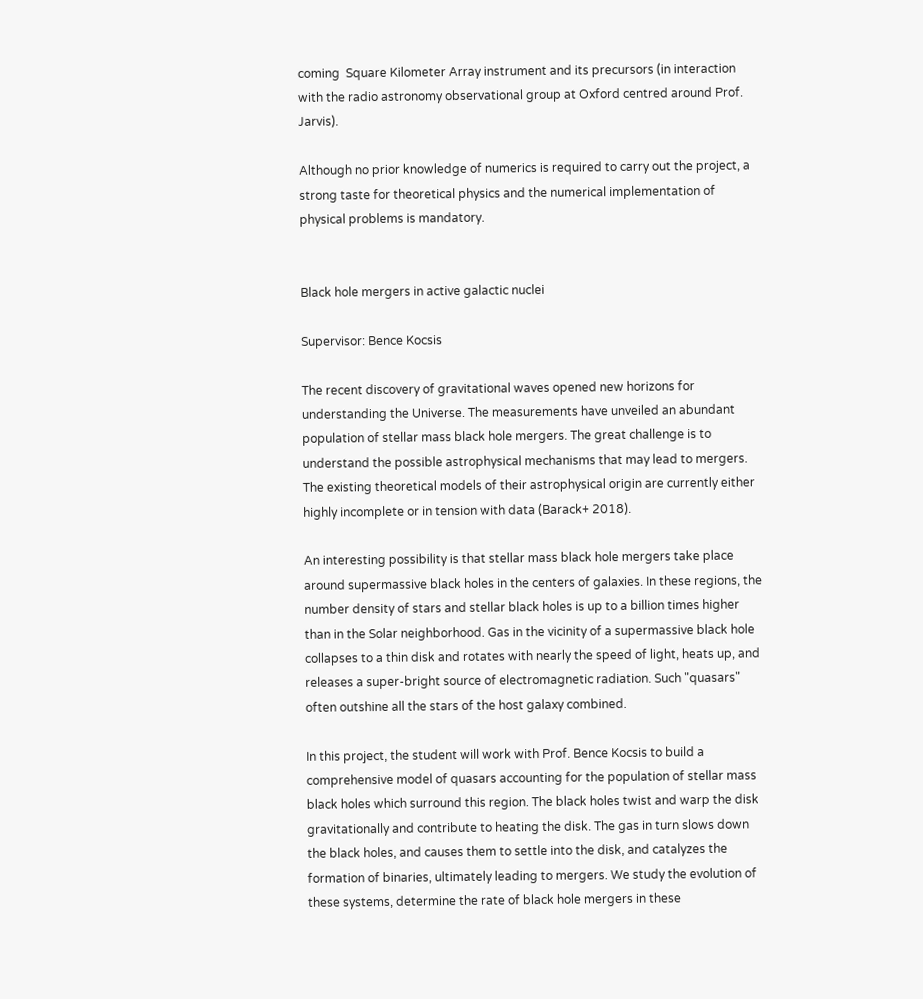coming  Square Kilometer Array instrument and its precursors (in interaction with the radio astronomy observational group at Oxford centred around Prof. Jarvis).

Although no prior knowledge of numerics is required to carry out the project, a strong taste for theoretical physics and the numerical implementation of physical problems is mandatory.


Black hole mergers in active galactic nuclei

Supervisor: Bence Kocsis

The recent discovery of gravitational waves opened new horizons for understanding the Universe. The measurements have unveiled an abundant population of stellar mass black hole mergers. The great challenge is to understand the possible astrophysical mechanisms that may lead to mergers. The existing theoretical models of their astrophysical origin are currently either highly incomplete or in tension with data (Barack+ 2018).

An interesting possibility is that stellar mass black hole mergers take place around supermassive black holes in the centers of galaxies. In these regions, the number density of stars and stellar black holes is up to a billion times higher than in the Solar neighborhood. Gas in the vicinity of a supermassive black hole collapses to a thin disk and rotates with nearly the speed of light, heats up, and releases a super-bright source of electromagnetic radiation. Such "quasars" often outshine all the stars of the host galaxy combined.

In this project, the student will work with Prof. Bence Kocsis to build a comprehensive model of quasars accounting for the population of stellar mass black holes which surround this region. The black holes twist and warp the disk gravitationally and contribute to heating the disk. The gas in turn slows down the black holes, and causes them to settle into the disk, and catalyzes the formation of binaries, ultimately leading to mergers. We study the evolution of these systems, determine the rate of black hole mergers in these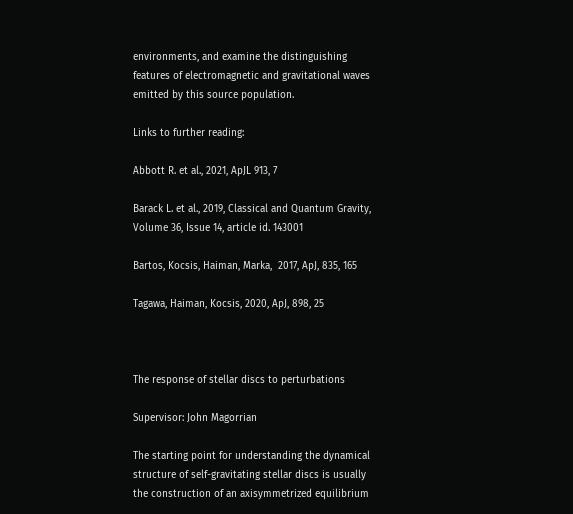environments, and examine the distinguishing features of electromagnetic and gravitational waves emitted by this source population.

Links to further reading:

Abbott R. et al., 2021, ApJL 913, 7

Barack L. et al., 2019, Classical and Quantum Gravity, Volume 36, Issue 14, article id. 143001

Bartos, Kocsis, Haiman, Marka,  2017, ApJ, 835, 165

Tagawa, Haiman, Kocsis, 2020, ApJ, 898, 25



The response of stellar discs to perturbations

Supervisor: John Magorrian

The starting point for understanding the dynamical structure of self-gravitating stellar discs is usually the construction of an axisymmetrized equilibrium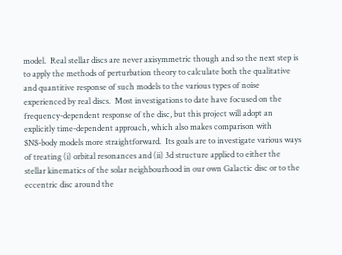model.  Real stellar discs are never axisymmetric though and so the next step is to apply the methods of perturbation theory to calculate both the qualitative and quantitive response of such models to the various types of noise experienced by real discs.  Most investigations to date have focused on the frequency-dependent response of the disc, but this project will adopt an explicitly time-dependent approach, which also makes comparison with $N$-body models more straightforward.  Its goals are to investigate various ways of treating (i) orbital resonances and (ii) 3d structure applied to either the stellar kinematics of the solar neighbourhood in our own Galactic disc or to the eccentric disc around the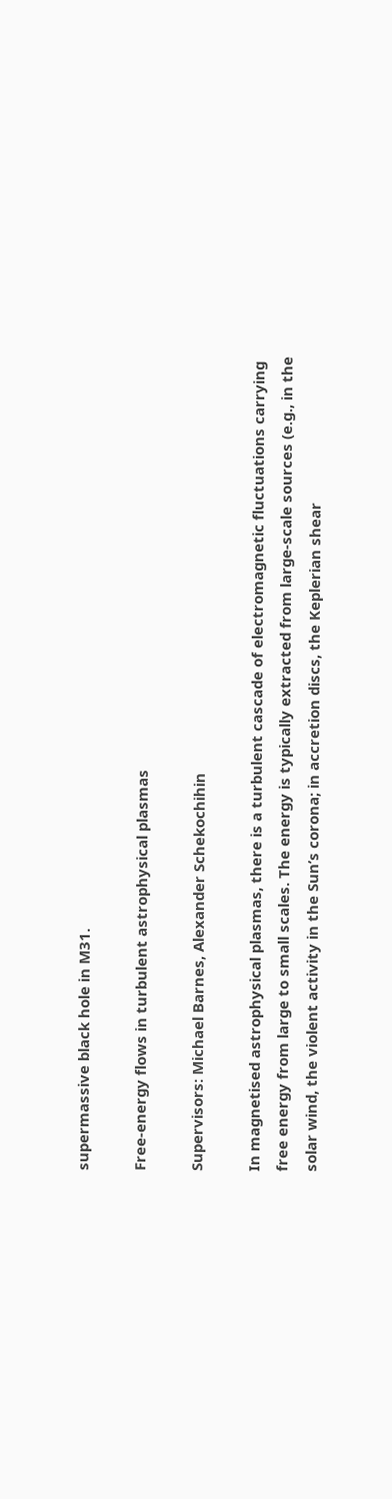supermassive black hole in M31.

Free-energy flows in turbulent astrophysical plasmas

Supervisors: Michael Barnes, Alexander Schekochihin

In magnetised astrophysical plasmas, there is a turbulent cascade of electromagnetic fluctuations carrying free energy from large to small scales. The energy is typically extracted from large-scale sources (e.g., in the solar wind, the violent activity in the Sun’s corona; in accretion discs, the Keplerian shear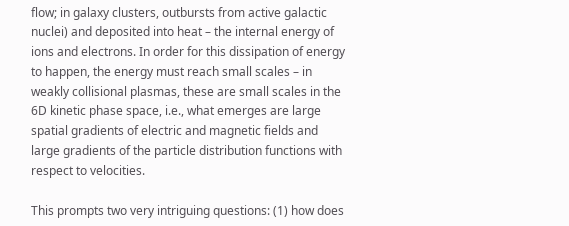flow; in galaxy clusters, outbursts from active galactic nuclei) and deposited into heat – the internal energy of ions and electrons. In order for this dissipation of energy to happen, the energy must reach small scales – in weakly collisional plasmas, these are small scales in the 6D kinetic phase space, i.e., what emerges are large spatial gradients of electric and magnetic fields and large gradients of the particle distribution functions with respect to velocities.

This prompts two very intriguing questions: (1) how does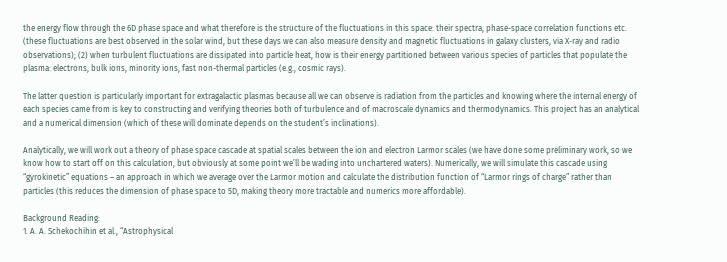the energy flow through the 6D phase space and what therefore is the structure of the fluctuations in this space: their spectra, phase-space correlation functions etc. (these fluctuations are best observed in the solar wind, but these days we can also measure density and magnetic fluctuations in galaxy clusters, via X-ray and radio observations); (2) when turbulent fluctuations are dissipated into particle heat, how is their energy partitioned between various species of particles that populate the plasma: electrons, bulk ions, minority ions, fast non-thermal particles (e.g., cosmic rays).

The latter question is particularly important for extragalactic plasmas because all we can observe is radiation from the particles and knowing where the internal energy of each species came from is key to constructing and verifying theories both of turbulence and of macroscale dynamics and thermodynamics. This project has an analytical and a numerical dimension (which of these will dominate depends on the student’s inclinations).

Analytically, we will work out a theory of phase space cascade at spatial scales between the ion and electron Larmor scales (we have done some preliminary work, so we know how to start off on this calculation, but obviously at some point we’ll be wading into unchartered waters). Numerically, we will simulate this cascade using “gyrokinetic” equations – an approach in which we average over the Larmor motion and calculate the distribution function of “Larmor rings of charge” rather than particles (this reduces the dimension of phase space to 5D, making theory more tractable and numerics more affordable).

Background Reading:
1. A. A. Schekochihin et al., “Astrophysical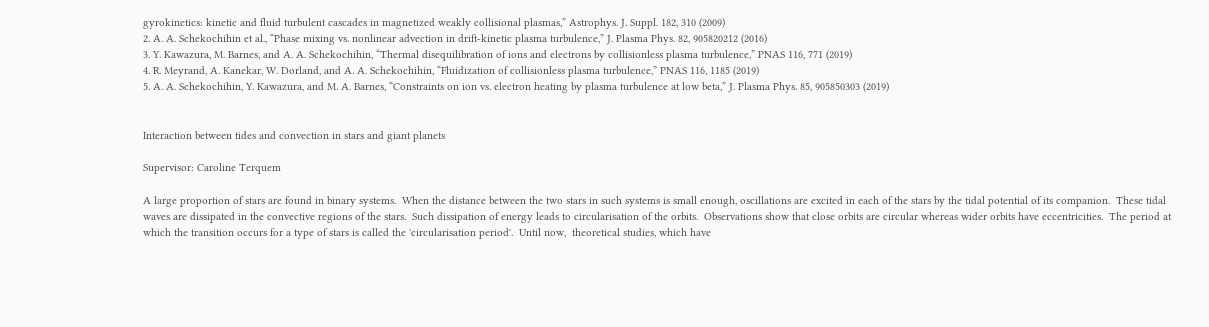gyrokinetics: kinetic and fluid turbulent cascades in magnetized weakly collisional plasmas,” Astrophys. J. Suppl. 182, 310 (2009)
2. A. A. Schekochihin et al., “Phase mixing vs. nonlinear advection in drift-kinetic plasma turbulence,” J. Plasma Phys. 82, 905820212 (2016)
3. Y. Kawazura, M. Barnes, and A. A. Schekochihin, “Thermal disequilibration of ions and electrons by collisionless plasma turbulence,” PNAS 116, 771 (2019)
4. R. Meyrand, A. Kanekar, W. Dorland, and A. A. Schekochihin, “Fluidization of collisionless plasma turbulence,” PNAS 116, 1185 (2019)
5. A. A. Schekochihin, Y. Kawazura, and M. A. Barnes, “Constraints on ion vs. electron heating by plasma turbulence at low beta,” J. Plasma Phys. 85, 905850303 (2019)


Interaction between tides and convection in stars and giant planets

Supervisor: Caroline Terquem

A large proportion of stars are found in binary systems.  When the distance between the two stars in such systems is small enough, oscillations are excited in each of the stars by the tidal potential of its companion.  These tidal waves are dissipated in the convective regions of the stars.  Such dissipation of energy leads to circularisation of the orbits.  Observations show that close orbits are circular whereas wider orbits have eccentricities.  The period at which the transition occurs for a type of stars is called the 'circularisation period'.  Until now,  theoretical studies, which have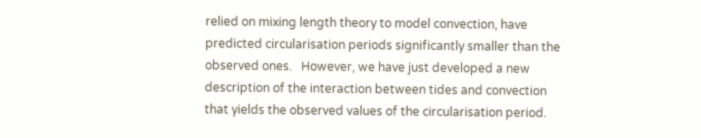relied on mixing length theory to model convection, have predicted circularisation periods significantly smaller than the observed ones.   However, we have just developed a new description of the interaction between tides and convection that yields the observed values of the circularisation period.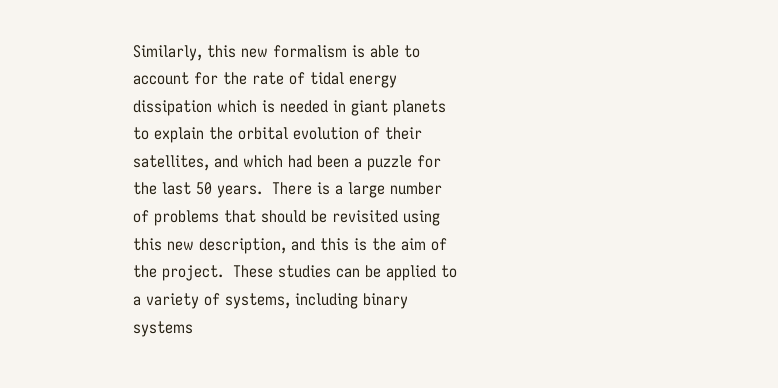Similarly, this new formalism is able to account for the rate of tidal energy dissipation which is needed in giant planets to explain the orbital evolution of their satellites, and which had been a puzzle for the last 50 years.  There is a large number of problems that should be revisited using this new description, and this is the aim of the project.  These studies can be applied to a variety of systems, including binary systems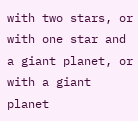with two stars, or with one star and a giant planet, or with a giant planet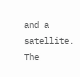and a satellite.   The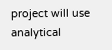project will use analytical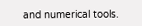and numerical tools.